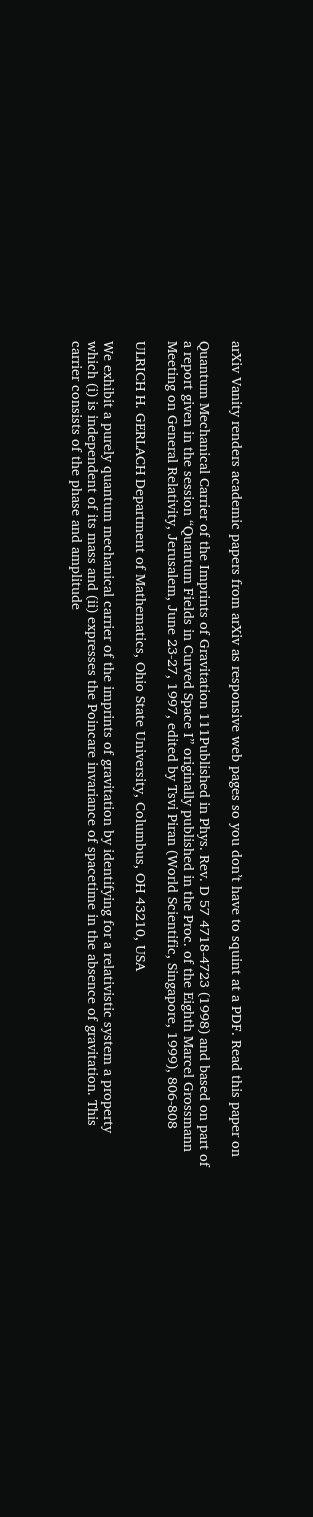arXiv Vanity renders academic papers from arXiv as responsive web pages so you don’t have to squint at a PDF. Read this paper on

Quantum Mechanical Carrier of the Imprints of Gravitation 111Published in Phys. Rev. D 57 4718-4723 (1998) and based on part of a report given in the session “Quantum Fields in Curved Space I” originally published in the Proc. of the Eighth Marcel Grossmann Meeting on General Relativity, Jerusalem, June 23-27, 1997, edited by Tsvi Piran (World Scientific, Singapore, 1999), 806-808

ULRICH H. GERLACH Department of Mathematics, Ohio State University, Columbus, OH 43210, USA

We exhibit a purely quantum mechanical carrier of the imprints of gravitation by identifying for a relativistic system a property which (i) is independent of its mass and (ii) expresses the Poincare invariance of spacetime in the absence of gravitation. This carrier consists of the phase and amplitude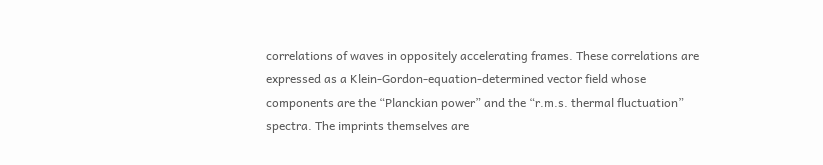correlations of waves in oppositely accelerating frames. These correlations are expressed as a Klein-Gordon-equation-determined vector field whose components are the “Planckian power” and the “r.m.s. thermal fluctuation” spectra. The imprints themselves are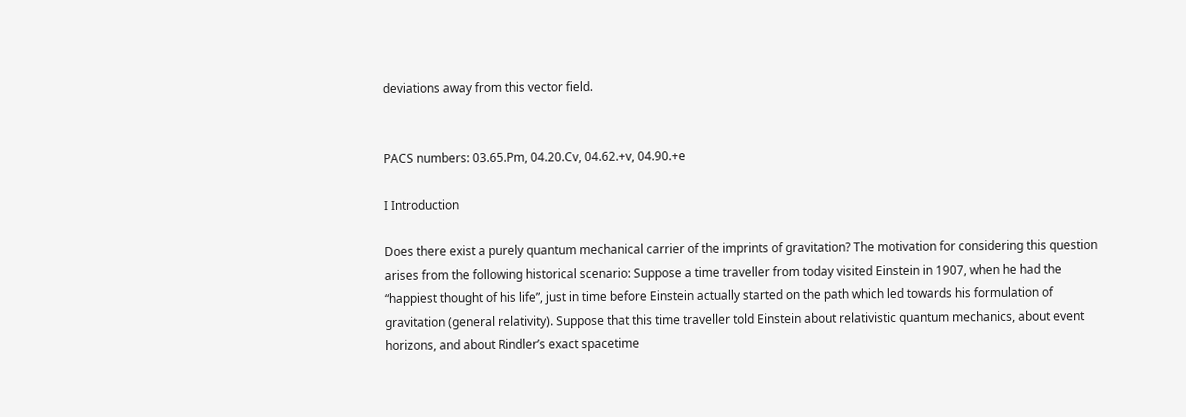deviations away from this vector field.


PACS numbers: 03.65.Pm, 04.20.Cv, 04.62.+v, 04.90.+e

I Introduction

Does there exist a purely quantum mechanical carrier of the imprints of gravitation? The motivation for considering this question arises from the following historical scenario: Suppose a time traveller from today visited Einstein in 1907, when he had the “happiest thought of his life”, just in time before Einstein actually started on the path which led towards his formulation of gravitation (general relativity). Suppose that this time traveller told Einstein about relativistic quantum mechanics, about event horizons, and about Rindler’s exact spacetime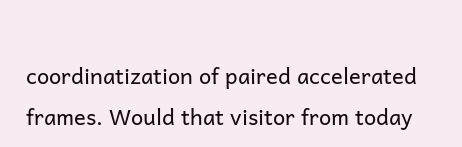coordinatization of paired accelerated frames. Would that visitor from today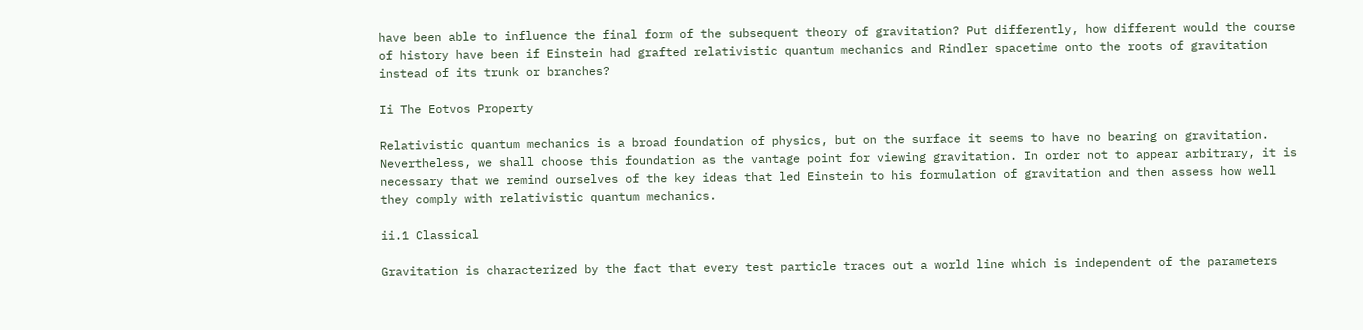have been able to influence the final form of the subsequent theory of gravitation? Put differently, how different would the course of history have been if Einstein had grafted relativistic quantum mechanics and Rindler spacetime onto the roots of gravitation instead of its trunk or branches?

Ii The Eotvos Property

Relativistic quantum mechanics is a broad foundation of physics, but on the surface it seems to have no bearing on gravitation. Nevertheless, we shall choose this foundation as the vantage point for viewing gravitation. In order not to appear arbitrary, it is necessary that we remind ourselves of the key ideas that led Einstein to his formulation of gravitation and then assess how well they comply with relativistic quantum mechanics.

ii.1 Classical

Gravitation is characterized by the fact that every test particle traces out a world line which is independent of the parameters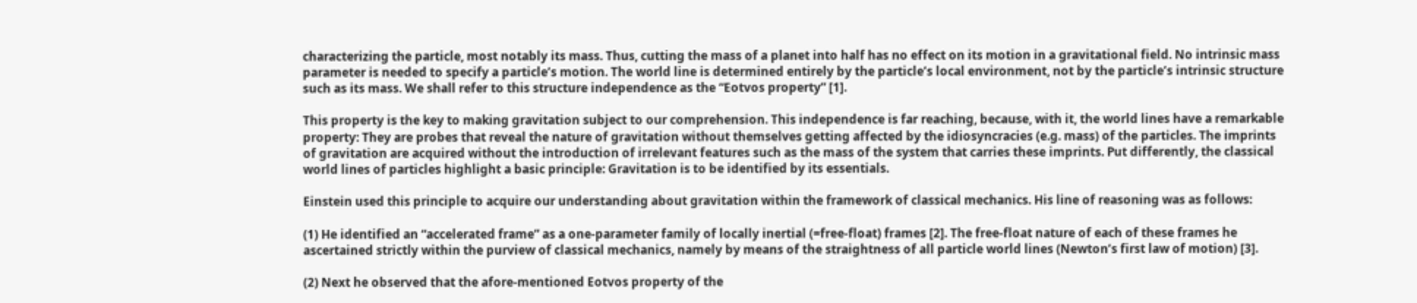characterizing the particle, most notably its mass. Thus, cutting the mass of a planet into half has no effect on its motion in a gravitational field. No intrinsic mass parameter is needed to specify a particle’s motion. The world line is determined entirely by the particle’s local environment, not by the particle’s intrinsic structure such as its mass. We shall refer to this structure independence as the “Eotvos property” [1].

This property is the key to making gravitation subject to our comprehension. This independence is far reaching, because, with it, the world lines have a remarkable property: They are probes that reveal the nature of gravitation without themselves getting affected by the idiosyncracies (e.g. mass) of the particles. The imprints of gravitation are acquired without the introduction of irrelevant features such as the mass of the system that carries these imprints. Put differently, the classical world lines of particles highlight a basic principle: Gravitation is to be identified by its essentials.

Einstein used this principle to acquire our understanding about gravitation within the framework of classical mechanics. His line of reasoning was as follows:

(1) He identified an “accelerated frame” as a one-parameter family of locally inertial (=free-float) frames [2]. The free-float nature of each of these frames he ascertained strictly within the purview of classical mechanics, namely by means of the straightness of all particle world lines (Newton’s first law of motion) [3].

(2) Next he observed that the afore-mentioned Eotvos property of the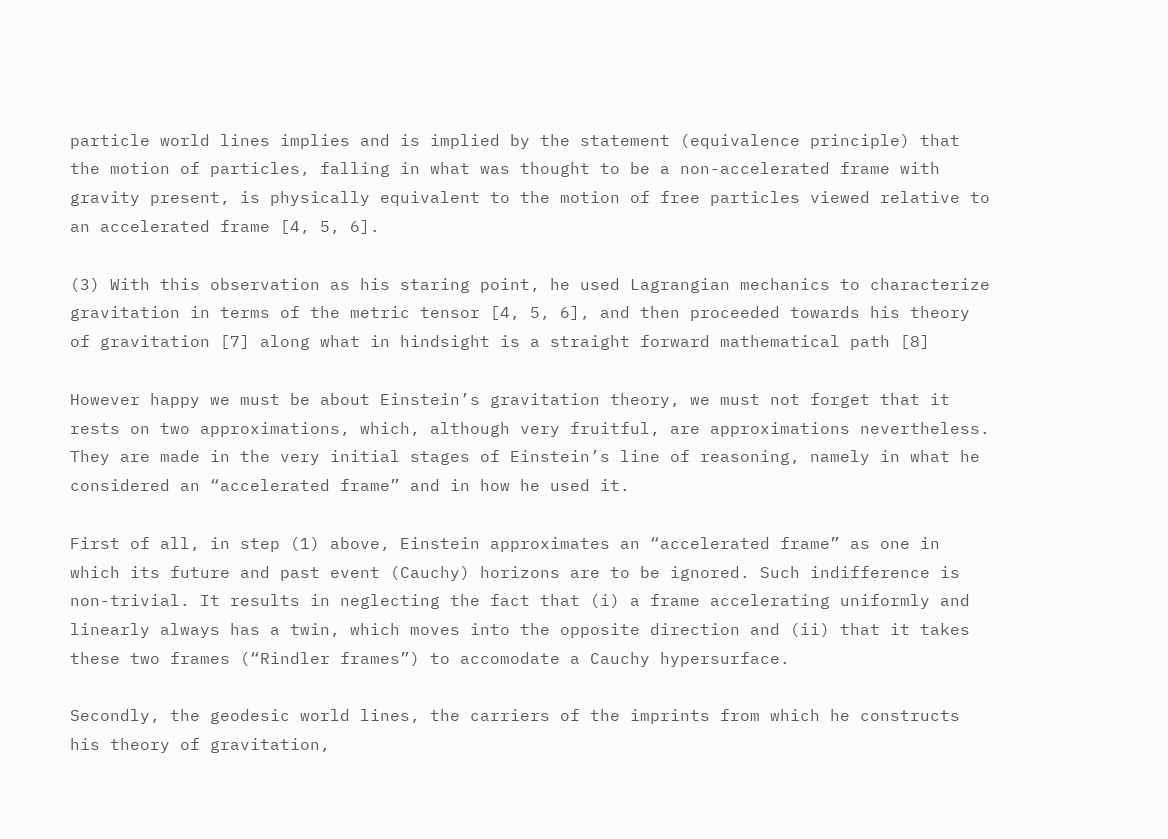particle world lines implies and is implied by the statement (equivalence principle) that the motion of particles, falling in what was thought to be a non-accelerated frame with gravity present, is physically equivalent to the motion of free particles viewed relative to an accelerated frame [4, 5, 6].

(3) With this observation as his staring point, he used Lagrangian mechanics to characterize gravitation in terms of the metric tensor [4, 5, 6], and then proceeded towards his theory of gravitation [7] along what in hindsight is a straight forward mathematical path [8]

However happy we must be about Einstein’s gravitation theory, we must not forget that it rests on two approximations, which, although very fruitful, are approximations nevertheless. They are made in the very initial stages of Einstein’s line of reasoning, namely in what he considered an “accelerated frame” and in how he used it.

First of all, in step (1) above, Einstein approximates an “accelerated frame” as one in which its future and past event (Cauchy) horizons are to be ignored. Such indifference is non-trivial. It results in neglecting the fact that (i) a frame accelerating uniformly and linearly always has a twin, which moves into the opposite direction and (ii) that it takes these two frames (“Rindler frames”) to accomodate a Cauchy hypersurface.

Secondly, the geodesic world lines, the carriers of the imprints from which he constructs his theory of gravitation,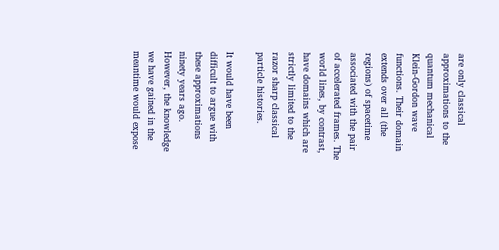are only classical approximations to the quantum mechanical Klein-Gordon wave functions. Their domain extends over all (the regions) of spacetime associated with the pair of accelerated frames. The world lines, by contrast, have domains which are strictly limited to the razor sharp classical particle histories.

It would have been difficult to argue with these approximations ninety years ago. However, the knowledge we have gained in the meantime would expose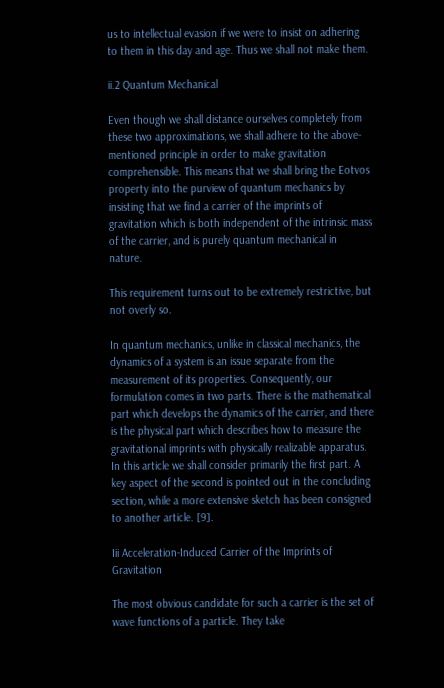us to intellectual evasion if we were to insist on adhering to them in this day and age. Thus we shall not make them.

ii.2 Quantum Mechanical

Even though we shall distance ourselves completely from these two approximations, we shall adhere to the above-mentioned principle in order to make gravitation comprehensible. This means that we shall bring the Eotvos property into the purview of quantum mechanics by insisting that we find a carrier of the imprints of gravitation which is both independent of the intrinsic mass of the carrier, and is purely quantum mechanical in nature.

This requirement turns out to be extremely restrictive, but not overly so.

In quantum mechanics, unlike in classical mechanics, the dynamics of a system is an issue separate from the measurement of its properties. Consequently, our formulation comes in two parts. There is the mathematical part which develops the dynamics of the carrier, and there is the physical part which describes how to measure the gravitational imprints with physically realizable apparatus. In this article we shall consider primarily the first part. A key aspect of the second is pointed out in the concluding section, while a more extensive sketch has been consigned to another article. [9].

Iii Acceleration-Induced Carrier of the Imprints of Gravitation

The most obvious candidate for such a carrier is the set of wave functions of a particle. They take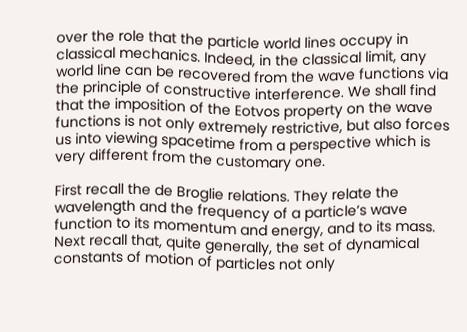over the role that the particle world lines occupy in classical mechanics. Indeed, in the classical limit, any world line can be recovered from the wave functions via the principle of constructive interference. We shall find that the imposition of the Eotvos property on the wave functions is not only extremely restrictive, but also forces us into viewing spacetime from a perspective which is very different from the customary one.

First recall the de Broglie relations. They relate the wavelength and the frequency of a particle’s wave function to its momentum and energy, and to its mass. Next recall that, quite generally, the set of dynamical constants of motion of particles not only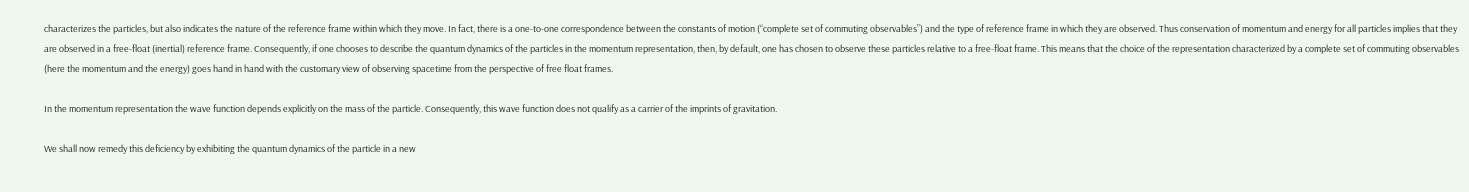characterizes the particles, but also indicates the nature of the reference frame within which they move. In fact, there is a one-to-one correspondence between the constants of motion (“complete set of commuting observables”) and the type of reference frame in which they are observed. Thus conservation of momentum and energy for all particles implies that they are observed in a free-float (inertial) reference frame. Consequently, if one chooses to describe the quantum dynamics of the particles in the momentum representation, then, by default, one has chosen to observe these particles relative to a free-float frame. This means that the choice of the representation characterized by a complete set of commuting observables (here the momentum and the energy) goes hand in hand with the customary view of observing spacetime from the perspective of free float frames.

In the momentum representation the wave function depends explicitly on the mass of the particle. Consequently, this wave function does not qualify as a carrier of the imprints of gravitation.

We shall now remedy this deficiency by exhibiting the quantum dynamics of the particle in a new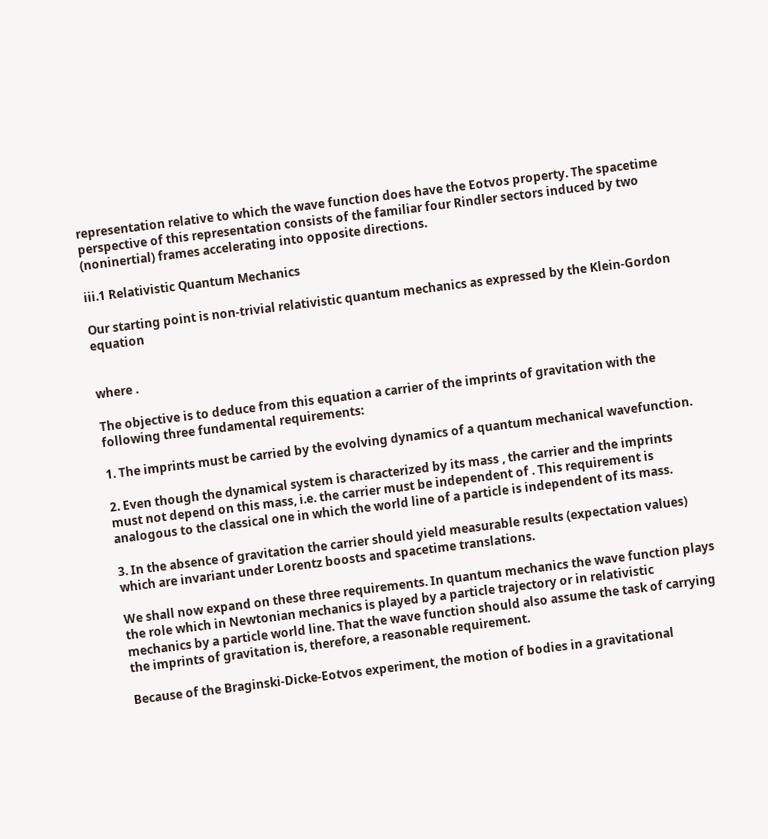representation relative to which the wave function does have the Eotvos property. The spacetime perspective of this representation consists of the familiar four Rindler sectors induced by two (noninertial) frames accelerating into opposite directions.

iii.1 Relativistic Quantum Mechanics

Our starting point is non-trivial relativistic quantum mechanics as expressed by the Klein-Gordon equation


where .

The objective is to deduce from this equation a carrier of the imprints of gravitation with the following three fundamental requirements:

1. The imprints must be carried by the evolving dynamics of a quantum mechanical wavefunction.

2. Even though the dynamical system is characterized by its mass , the carrier and the imprints must not depend on this mass, i.e. the carrier must be independent of . This requirement is analogous to the classical one in which the world line of a particle is independent of its mass.

3. In the absence of gravitation the carrier should yield measurable results (expectation values) which are invariant under Lorentz boosts and spacetime translations.

We shall now expand on these three requirements. In quantum mechanics the wave function plays the role which in Newtonian mechanics is played by a particle trajectory or in relativistic mechanics by a particle world line. That the wave function should also assume the task of carrying the imprints of gravitation is, therefore, a reasonable requirement.

Because of the Braginski-Dicke-Eotvos experiment, the motion of bodies in a gravitational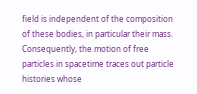field is independent of the composition of these bodies, in particular their mass. Consequently, the motion of free particles in spacetime traces out particle histories whose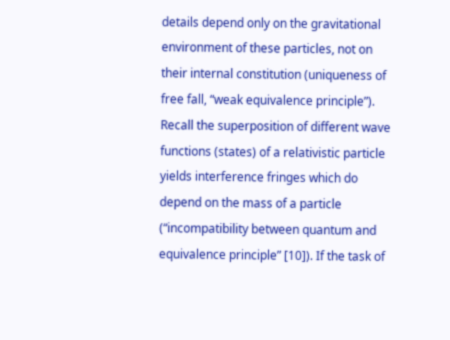details depend only on the gravitational environment of these particles, not on their internal constitution (uniqueness of free fall, “weak equivalence principle”). Recall the superposition of different wave functions (states) of a relativistic particle yields interference fringes which do depend on the mass of a particle (“incompatibility between quantum and equivalence principle” [10]). If the task of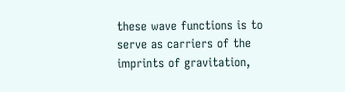these wave functions is to serve as carriers of the imprints of gravitation,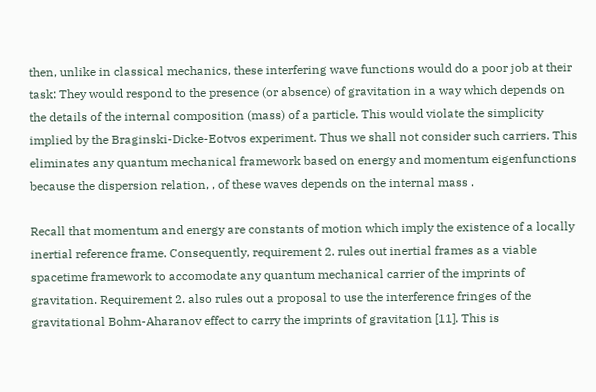then, unlike in classical mechanics, these interfering wave functions would do a poor job at their task: They would respond to the presence (or absence) of gravitation in a way which depends on the details of the internal composition (mass) of a particle. This would violate the simplicity implied by the Braginski-Dicke-Eotvos experiment. Thus we shall not consider such carriers. This eliminates any quantum mechanical framework based on energy and momentum eigenfunctions because the dispersion relation, , of these waves depends on the internal mass .

Recall that momentum and energy are constants of motion which imply the existence of a locally inertial reference frame. Consequently, requirement 2. rules out inertial frames as a viable spacetime framework to accomodate any quantum mechanical carrier of the imprints of gravitation. Requirement 2. also rules out a proposal to use the interference fringes of the gravitational Bohm-Aharanov effect to carry the imprints of gravitation [11]. This is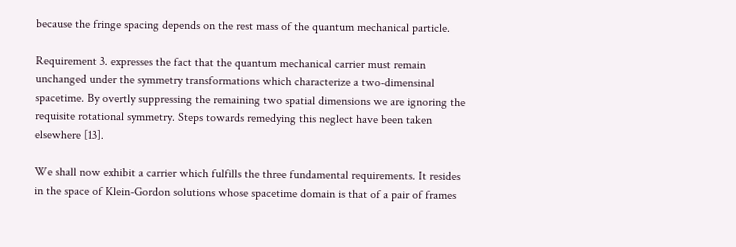because the fringe spacing depends on the rest mass of the quantum mechanical particle.

Requirement 3. expresses the fact that the quantum mechanical carrier must remain unchanged under the symmetry transformations which characterize a two-dimensinal spacetime. By overtly suppressing the remaining two spatial dimensions we are ignoring the requisite rotational symmetry. Steps towards remedying this neglect have been taken elsewhere [13].

We shall now exhibit a carrier which fulfills the three fundamental requirements. It resides in the space of Klein-Gordon solutions whose spacetime domain is that of a pair of frames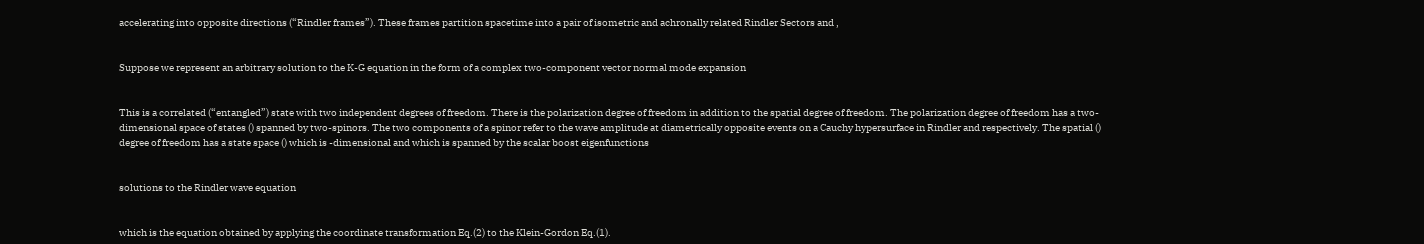accelerating into opposite directions (“Rindler frames”). These frames partition spacetime into a pair of isometric and achronally related Rindler Sectors and ,


Suppose we represent an arbitrary solution to the K-G equation in the form of a complex two-component vector normal mode expansion


This is a correlated (“entangled”) state with two independent degrees of freedom. There is the polarization degree of freedom in addition to the spatial degree of freedom. The polarization degree of freedom has a two-dimensional space of states () spanned by two-spinors. The two components of a spinor refer to the wave amplitude at diametrically opposite events on a Cauchy hypersurface in Rindler and respectively. The spatial () degree of freedom has a state space () which is -dimensional and which is spanned by the scalar boost eigenfunctions


solutions to the Rindler wave equation


which is the equation obtained by applying the coordinate transformation Eq.(2) to the Klein-Gordon Eq.(1).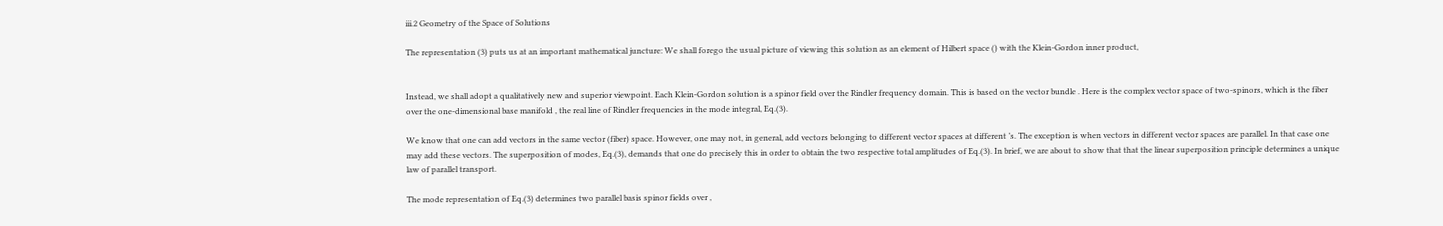iii.2 Geometry of the Space of Solutions

The representation (3) puts us at an important mathematical juncture: We shall forego the usual picture of viewing this solution as an element of Hilbert space () with the Klein-Gordon inner product,


Instead, we shall adopt a qualitatively new and superior viewpoint. Each Klein-Gordon solution is a spinor field over the Rindler frequency domain. This is based on the vector bundle . Here is the complex vector space of two-spinors, which is the fiber over the one-dimensional base manifold , the real line of Rindler frequencies in the mode integral, Eq.(3).

We know that one can add vectors in the same vector (fiber) space. However, one may not, in general, add vectors belonging to different vector spaces at different ’s. The exception is when vectors in different vector spaces are parallel. In that case one may add these vectors. The superposition of modes, Eq.(3), demands that one do precisely this in order to obtain the two respective total amplitudes of Eq.(3). In brief, we are about to show that that the linear superposition principle determines a unique law of parallel transport.

The mode representation of Eq.(3) determines two parallel basis spinor fields over ,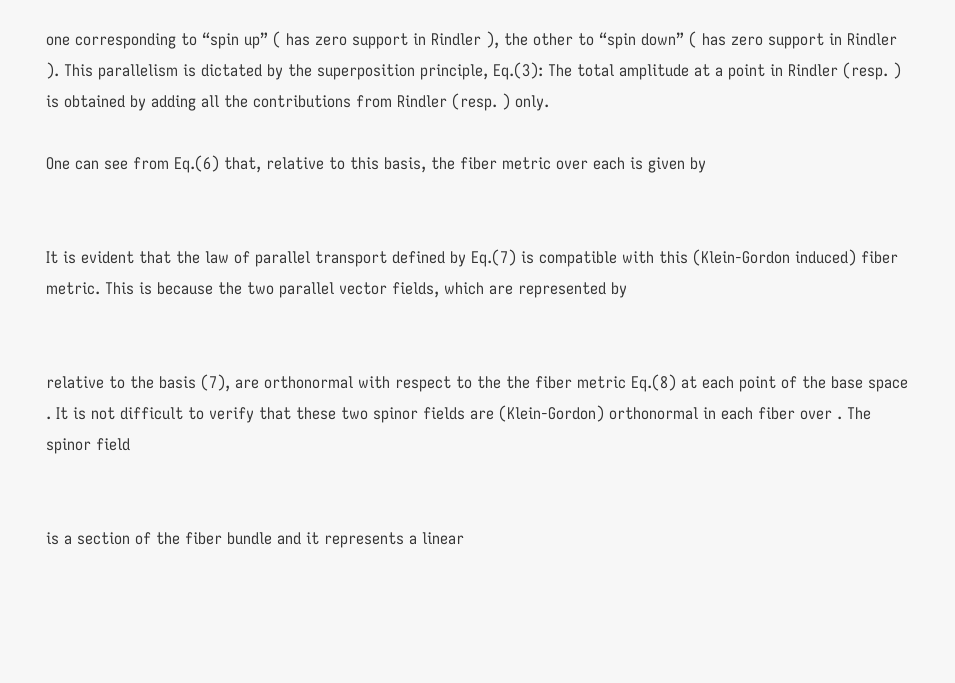one corresponding to “spin up” ( has zero support in Rindler ), the other to “spin down” ( has zero support in Rindler ). This parallelism is dictated by the superposition principle, Eq.(3): The total amplitude at a point in Rindler (resp. ) is obtained by adding all the contributions from Rindler (resp. ) only.

One can see from Eq.(6) that, relative to this basis, the fiber metric over each is given by


It is evident that the law of parallel transport defined by Eq.(7) is compatible with this (Klein-Gordon induced) fiber metric. This is because the two parallel vector fields, which are represented by


relative to the basis (7), are orthonormal with respect to the the fiber metric Eq.(8) at each point of the base space . It is not difficult to verify that these two spinor fields are (Klein-Gordon) orthonormal in each fiber over . The spinor field


is a section of the fiber bundle and it represents a linear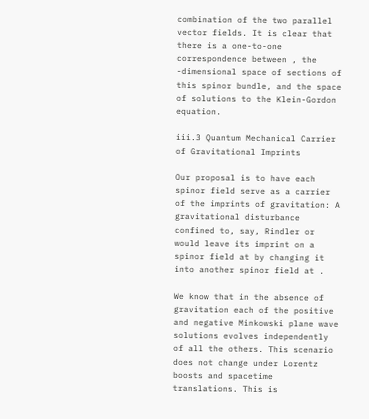combination of the two parallel vector fields. It is clear that there is a one-to-one correspondence between , the -dimensional space of sections of this spinor bundle, and the space of solutions to the Klein-Gordon equation.

iii.3 Quantum Mechanical Carrier of Gravitational Imprints

Our proposal is to have each spinor field serve as a carrier of the imprints of gravitation: A gravitational disturbance confined to, say, Rindler or would leave its imprint on a spinor field at by changing it into another spinor field at .

We know that in the absence of gravitation each of the positive and negative Minkowski plane wave solutions evolves independently of all the others. This scenario does not change under Lorentz boosts and spacetime translations. This is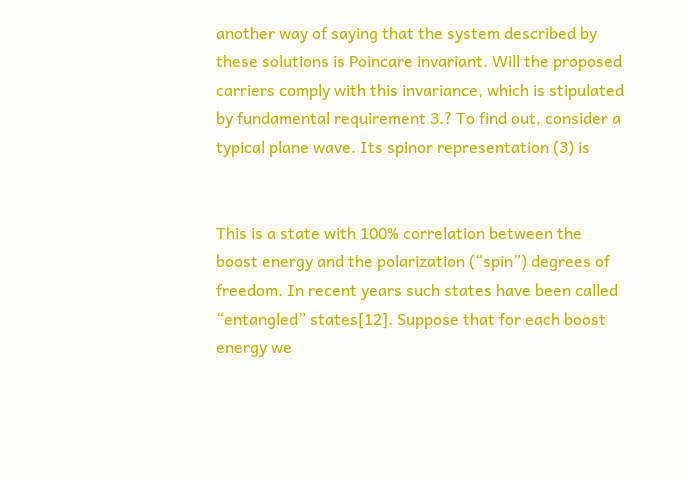another way of saying that the system described by these solutions is Poincare invariant. Will the proposed carriers comply with this invariance, which is stipulated by fundamental requirement 3.? To find out, consider a typical plane wave. Its spinor representation (3) is


This is a state with 100% correlation between the boost energy and the polarization (“spin”) degrees of freedom. In recent years such states have been called “entangled” states[12]. Suppose that for each boost energy we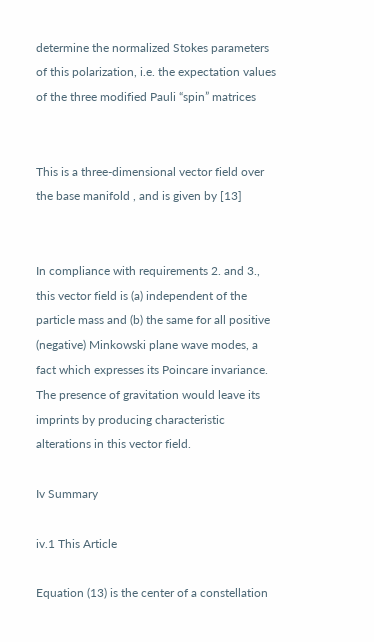determine the normalized Stokes parameters of this polarization, i.e. the expectation values of the three modified Pauli “spin” matrices


This is a three-dimensional vector field over the base manifold , and is given by [13]


In compliance with requirements 2. and 3., this vector field is (a) independent of the particle mass and (b) the same for all positive (negative) Minkowski plane wave modes, a fact which expresses its Poincare invariance. The presence of gravitation would leave its imprints by producing characteristic alterations in this vector field.

Iv Summary

iv.1 This Article

Equation (13) is the center of a constellation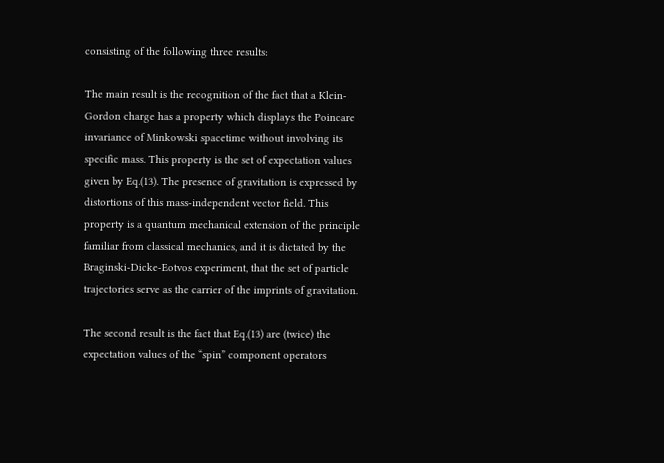consisting of the following three results:

The main result is the recognition of the fact that a Klein-Gordon charge has a property which displays the Poincare invariance of Minkowski spacetime without involving its specific mass. This property is the set of expectation values given by Eq.(13). The presence of gravitation is expressed by distortions of this mass-independent vector field. This property is a quantum mechanical extension of the principle familiar from classical mechanics, and it is dictated by the Braginski-Dicke-Eotvos experiment, that the set of particle trajectories serve as the carrier of the imprints of gravitation.

The second result is the fact that Eq.(13) are (twice) the expectation values of the “spin” component operators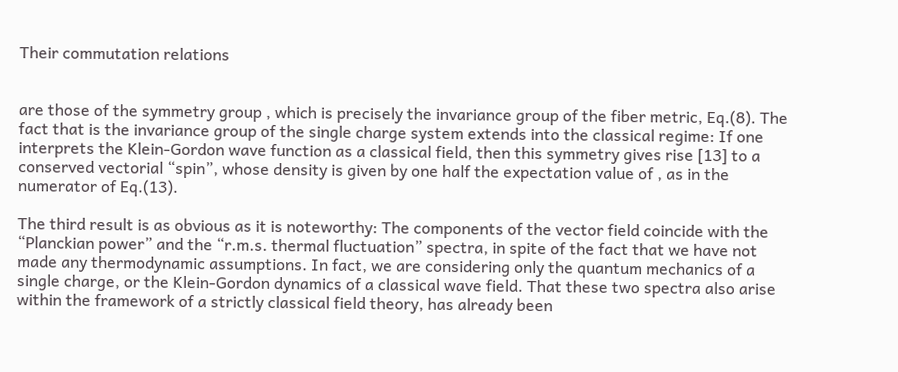Their commutation relations


are those of the symmetry group , which is precisely the invariance group of the fiber metric, Eq.(8). The fact that is the invariance group of the single charge system extends into the classical regime: If one interprets the Klein-Gordon wave function as a classical field, then this symmetry gives rise [13] to a conserved vectorial “spin”, whose density is given by one half the expectation value of , as in the numerator of Eq.(13).

The third result is as obvious as it is noteworthy: The components of the vector field coincide with the “Planckian power” and the “r.m.s. thermal fluctuation” spectra, in spite of the fact that we have not made any thermodynamic assumptions. In fact, we are considering only the quantum mechanics of a single charge, or the Klein-Gordon dynamics of a classical wave field. That these two spectra also arise within the framework of a strictly classical field theory, has already been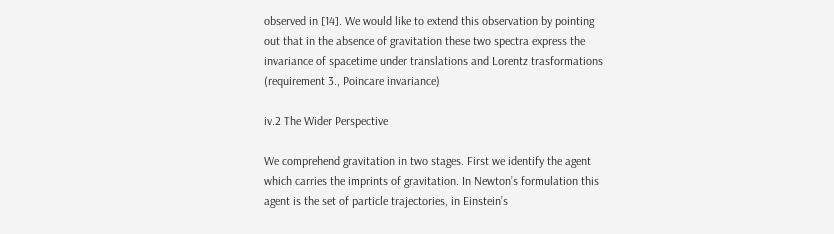observed in [14]. We would like to extend this observation by pointing out that in the absence of gravitation these two spectra express the invariance of spacetime under translations and Lorentz trasformations (requirement 3., Poincare invariance)

iv.2 The Wider Perspective

We comprehend gravitation in two stages. First we identify the agent which carries the imprints of gravitation. In Newton’s formulation this agent is the set of particle trajectories, in Einstein’s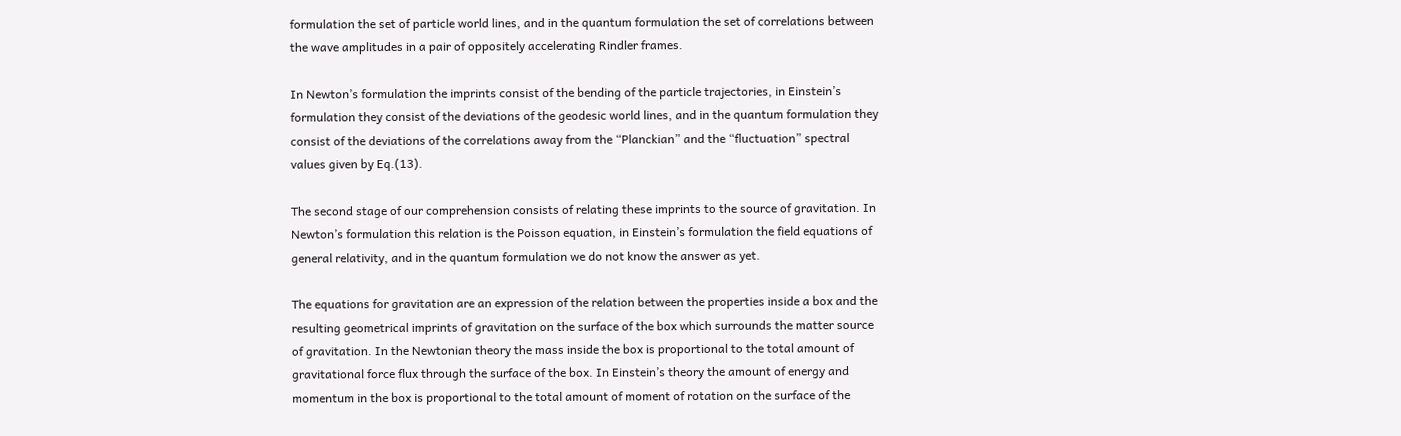formulation the set of particle world lines, and in the quantum formulation the set of correlations between the wave amplitudes in a pair of oppositely accelerating Rindler frames.

In Newton’s formulation the imprints consist of the bending of the particle trajectories, in Einstein’s formulation they consist of the deviations of the geodesic world lines, and in the quantum formulation they consist of the deviations of the correlations away from the “Planckian” and the “fluctuation” spectral values given by Eq.(13).

The second stage of our comprehension consists of relating these imprints to the source of gravitation. In Newton’s formulation this relation is the Poisson equation, in Einstein’s formulation the field equations of general relativity, and in the quantum formulation we do not know the answer as yet.

The equations for gravitation are an expression of the relation between the properties inside a box and the resulting geometrical imprints of gravitation on the surface of the box which surrounds the matter source of gravitation. In the Newtonian theory the mass inside the box is proportional to the total amount of gravitational force flux through the surface of the box. In Einstein’s theory the amount of energy and momentum in the box is proportional to the total amount of moment of rotation on the surface of the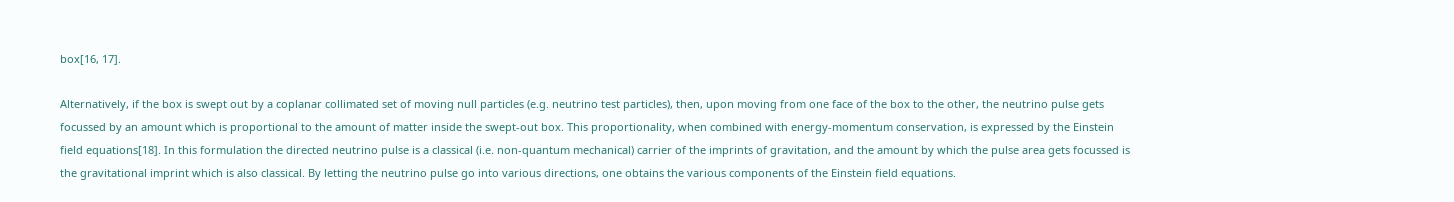box[16, 17].

Alternatively, if the box is swept out by a coplanar collimated set of moving null particles (e.g. neutrino test particles), then, upon moving from one face of the box to the other, the neutrino pulse gets focussed by an amount which is proportional to the amount of matter inside the swept-out box. This proportionality, when combined with energy-momentum conservation, is expressed by the Einstein field equations[18]. In this formulation the directed neutrino pulse is a classical (i.e. non-quantum mechanical) carrier of the imprints of gravitation, and the amount by which the pulse area gets focussed is the gravitational imprint which is also classical. By letting the neutrino pulse go into various directions, one obtains the various components of the Einstein field equations.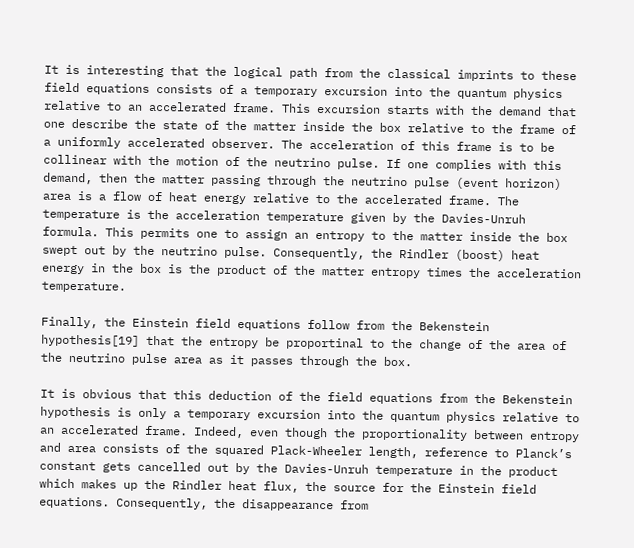It is interesting that the logical path from the classical imprints to these field equations consists of a temporary excursion into the quantum physics relative to an accelerated frame. This excursion starts with the demand that one describe the state of the matter inside the box relative to the frame of a uniformly accelerated observer. The acceleration of this frame is to be collinear with the motion of the neutrino pulse. If one complies with this demand, then the matter passing through the neutrino pulse (event horizon) area is a flow of heat energy relative to the accelerated frame. The temperature is the acceleration temperature given by the Davies-Unruh formula. This permits one to assign an entropy to the matter inside the box swept out by the neutrino pulse. Consequently, the Rindler (boost) heat energy in the box is the product of the matter entropy times the acceleration temperature.

Finally, the Einstein field equations follow from the Bekenstein hypothesis[19] that the entropy be proportinal to the change of the area of the neutrino pulse area as it passes through the box.

It is obvious that this deduction of the field equations from the Bekenstein hypothesis is only a temporary excursion into the quantum physics relative to an accelerated frame. Indeed, even though the proportionality between entropy and area consists of the squared Plack-Wheeler length, reference to Planck’s constant gets cancelled out by the Davies-Unruh temperature in the product which makes up the Rindler heat flux, the source for the Einstein field equations. Consequently, the disappearance from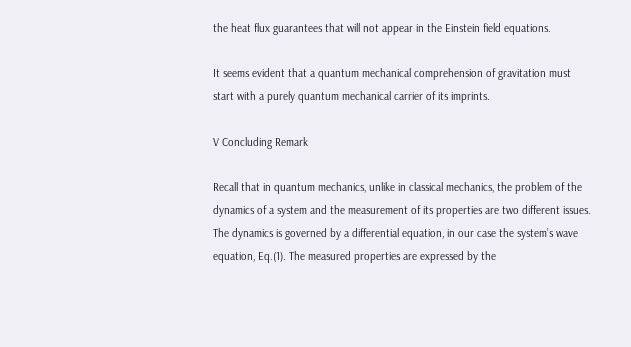the heat flux guarantees that will not appear in the Einstein field equations.

It seems evident that a quantum mechanical comprehension of gravitation must start with a purely quantum mechanical carrier of its imprints.

V Concluding Remark

Recall that in quantum mechanics, unlike in classical mechanics, the problem of the dynamics of a system and the measurement of its properties are two different issues. The dynamics is governed by a differential equation, in our case the system’s wave equation, Eq.(1). The measured properties are expressed by the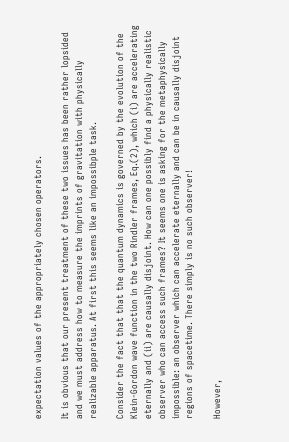expectation values of the appropriately chosen operators.

It is obvious that our present treatment of these two issues has been rather lopsided and we must address how to measure the imprints of gravitation with physically realizable apparatus. At first this seems like an impossibple task.

Consider the fact that that the quantum dynamics is governed by the evolution of the Klein-Gordon wave function in the two Rindler frames, Eq.(2), which (i) are accelerating eternally and (ii) are causally disjoint. How can one possibly find a physically realistic observer who can access such frames? It seems one is asking for the metaphysically impossible: an observer which can accelerate eternally and can be in causally disjoint regions of spacetime. There simply is no such observer!

However,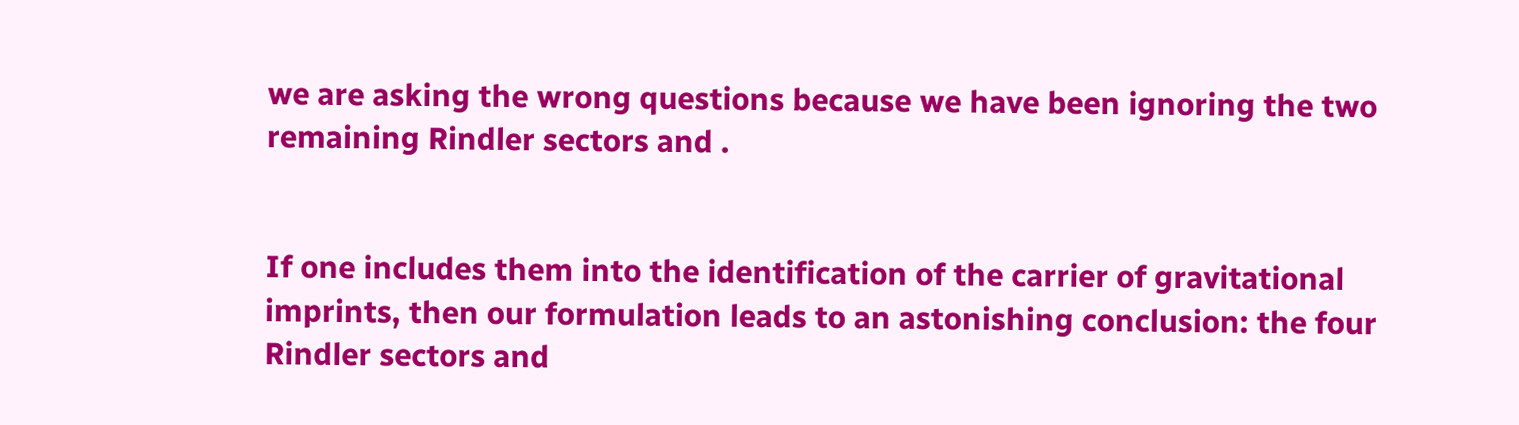we are asking the wrong questions because we have been ignoring the two remaining Rindler sectors and .


If one includes them into the identification of the carrier of gravitational imprints, then our formulation leads to an astonishing conclusion: the four Rindler sectors and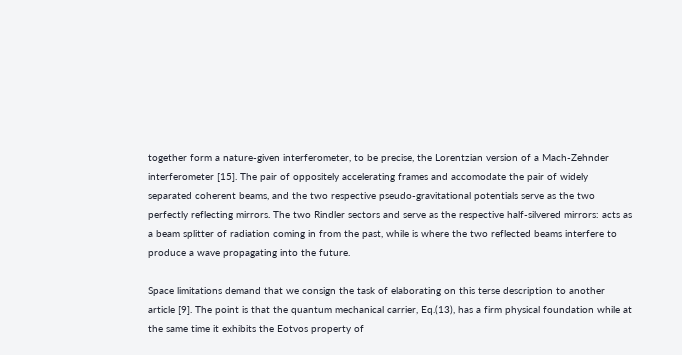together form a nature-given interferometer, to be precise, the Lorentzian version of a Mach-Zehnder interferometer [15]. The pair of oppositely accelerating frames and accomodate the pair of widely separated coherent beams, and the two respective pseudo-gravitational potentials serve as the two perfectly reflecting mirrors. The two Rindler sectors and serve as the respective half-silvered mirrors: acts as a beam splitter of radiation coming in from the past, while is where the two reflected beams interfere to produce a wave propagating into the future.

Space limitations demand that we consign the task of elaborating on this terse description to another article [9]. The point is that the quantum mechanical carrier, Eq.(13), has a firm physical foundation while at the same time it exhibits the Eotvos property of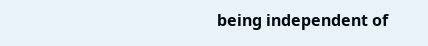being independent of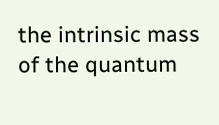the intrinsic mass of the quantum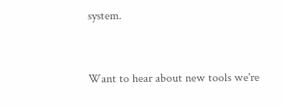system.


Want to hear about new tools we're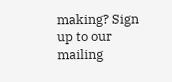making? Sign up to our mailing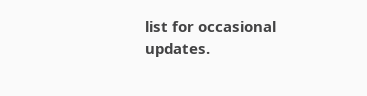list for occasional updates.